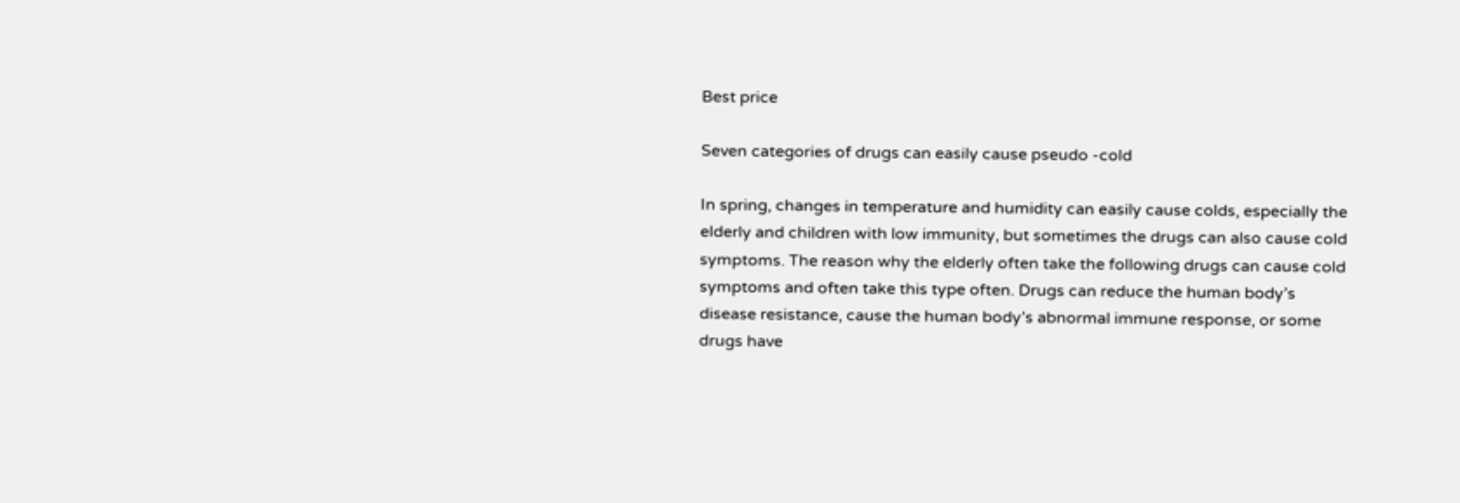Best price

Seven categories of drugs can easily cause pseudo -cold

In spring, changes in temperature and humidity can easily cause colds, especially the elderly and children with low immunity, but sometimes the drugs can also cause cold symptoms. The reason why the elderly often take the following drugs can cause cold symptoms and often take this type often. Drugs can reduce the human body’s disease resistance, cause the human body’s abnormal immune response, or some drugs have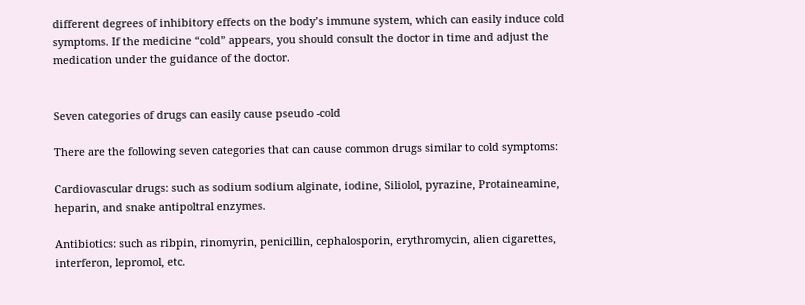different degrees of inhibitory effects on the body’s immune system, which can easily induce cold symptoms. If the medicine “cold” appears, you should consult the doctor in time and adjust the medication under the guidance of the doctor.


Seven categories of drugs can easily cause pseudo -cold

There are the following seven categories that can cause common drugs similar to cold symptoms:

Cardiovascular drugs: such as sodium sodium alginate, iodine, Siliolol, pyrazine, Protaineamine, heparin, and snake antipoltral enzymes.

Antibiotics: such as ribpin, rinomyrin, penicillin, cephalosporin, erythromycin, alien cigarettes, interferon, lepromol, etc.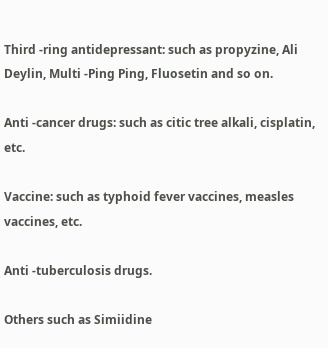Third -ring antidepressant: such as propyzine, Ali Deylin, Multi -Ping Ping, Fluosetin and so on.

Anti -cancer drugs: such as citic tree alkali, cisplatin, etc.

Vaccine: such as typhoid fever vaccines, measles vaccines, etc.

Anti -tuberculosis drugs.

Others such as Simiidine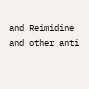and Reimidine and other anti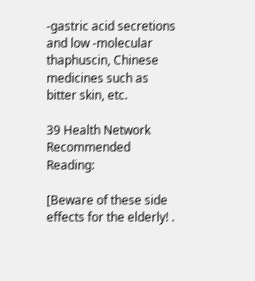-gastric acid secretions and low -molecular thaphuscin, Chinese medicines such as bitter skin, etc.

39 Health Network Recommended Reading:

[Beware of these side effects for the elderly! .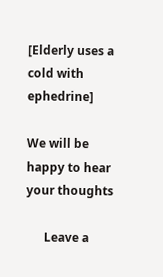[Elderly uses a cold with ephedrine]

We will be happy to hear your thoughts

      Leave a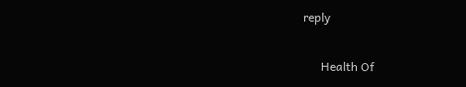reply

      Health Of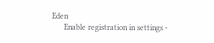Eden
      Enable registration in settings -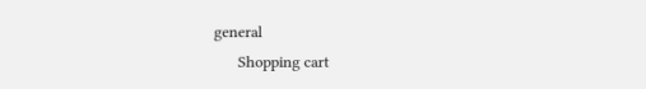general
      Shopping cart